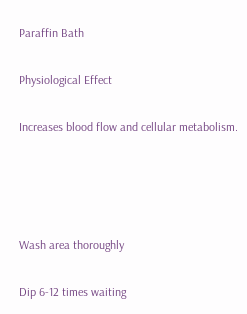Paraffin Bath

Physiological Effect

Increases blood flow and cellular metabolism.




Wash area thoroughly

Dip 6-12 times waiting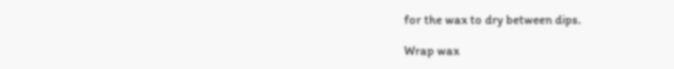for the wax to dry between dips.

Wrap wax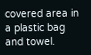covered area in a plastic bag and towel.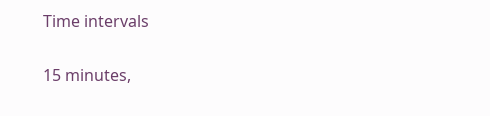Time intervals

15 minutes,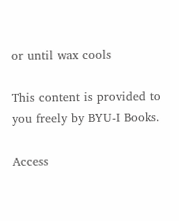or until wax cools

This content is provided to you freely by BYU-I Books.

Access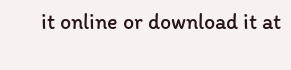it online or download it at